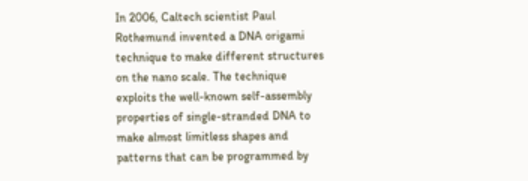In 2006, Caltech scientist Paul Rothemund invented a DNA origami technique to make different structures on the nano scale. The technique exploits the well-known self-assembly properties of single-stranded DNA to make almost limitless shapes and patterns that can be programmed by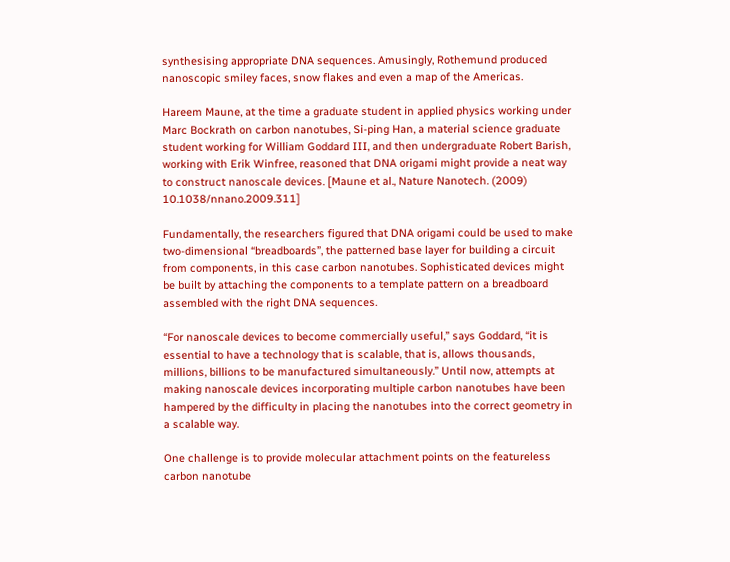synthesising appropriate DNA sequences. Amusingly, Rothemund produced nanoscopic smiley faces, snow flakes and even a map of the Americas.

Hareem Maune, at the time a graduate student in applied physics working under Marc Bockrath on carbon nanotubes, Si-ping Han, a material science graduate student working for William Goddard III, and then undergraduate Robert Barish, working with Erik Winfree, reasoned that DNA origami might provide a neat way to construct nanoscale devices. [Maune et al., Nature Nanotech. (2009) 10.1038/nnano.2009.311]

Fundamentally, the researchers figured that DNA origami could be used to make two-dimensional “breadboards”, the patterned base layer for building a circuit from components, in this case carbon nanotubes. Sophisticated devices might be built by attaching the components to a template pattern on a breadboard assembled with the right DNA sequences.

“For nanoscale devices to become commercially useful,” says Goddard, “it is essential to have a technology that is scalable, that is, allows thousands, millions, billions to be manufactured simultaneously.” Until now, attempts at making nanoscale devices incorporating multiple carbon nanotubes have been hampered by the difficulty in placing the nanotubes into the correct geometry in a scalable way.

One challenge is to provide molecular attachment points on the featureless carbon nanotube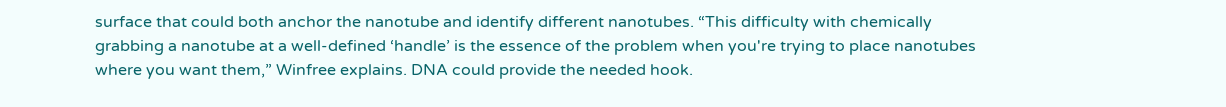surface that could both anchor the nanotube and identify different nanotubes. “This difficulty with chemically grabbing a nanotube at a well-defined ‘handle’ is the essence of the problem when you're trying to place nanotubes where you want them,” Winfree explains. DNA could provide the needed hook.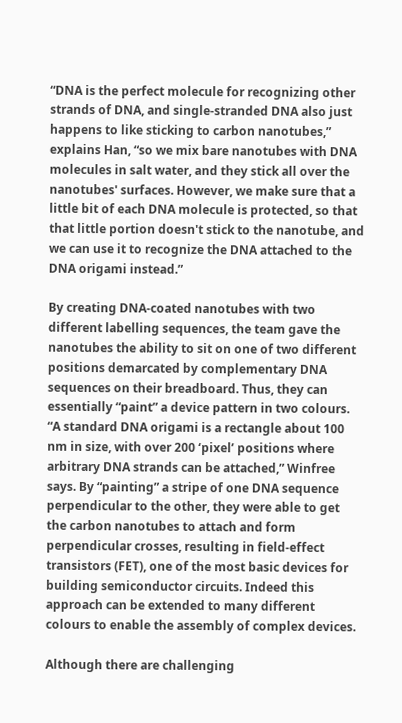“DNA is the perfect molecule for recognizing other strands of DNA, and single-stranded DNA also just happens to like sticking to carbon nanotubes,” explains Han, “so we mix bare nanotubes with DNA molecules in salt water, and they stick all over the nanotubes' surfaces. However, we make sure that a little bit of each DNA molecule is protected, so that that little portion doesn't stick to the nanotube, and we can use it to recognize the DNA attached to the DNA origami instead.”

By creating DNA-coated nanotubes with two different labelling sequences, the team gave the nanotubes the ability to sit on one of two different positions demarcated by complementary DNA sequences on their breadboard. Thus, they can essentially “paint” a device pattern in two colours. “A standard DNA origami is a rectangle about 100 nm in size, with over 200 ‘pixel’ positions where arbitrary DNA strands can be attached,” Winfree says. By “painting” a stripe of one DNA sequence perpendicular to the other, they were able to get the carbon nanotubes to attach and form perpendicular crosses, resulting in field-effect transistors (FET), one of the most basic devices for building semiconductor circuits. Indeed this approach can be extended to many different colours to enable the assembly of complex devices.

Although there are challenging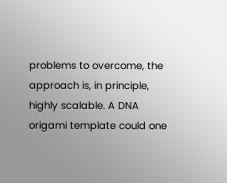problems to overcome, the approach is, in principle, highly scalable. A DNA origami template could one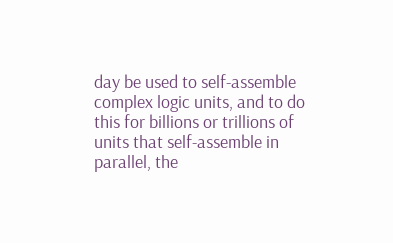day be used to self-assemble complex logic units, and to do this for billions or trillions of units that self-assemble in parallel, the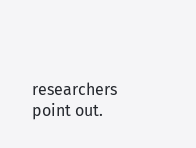researchers point out.